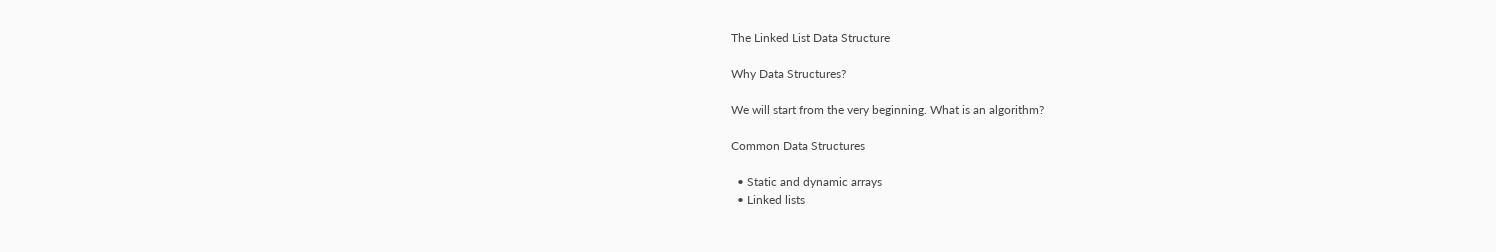The Linked List Data Structure

Why Data Structures?

We will start from the very beginning. What is an algorithm?

Common Data Structures

  • Static and dynamic arrays
  • Linked lists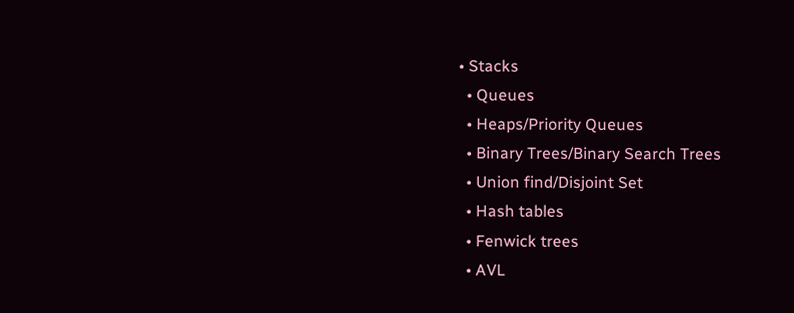• Stacks
  • Queues
  • Heaps/Priority Queues
  • Binary Trees/Binary Search Trees
  • Union find/Disjoint Set
  • Hash tables
  • Fenwick trees
  • AVL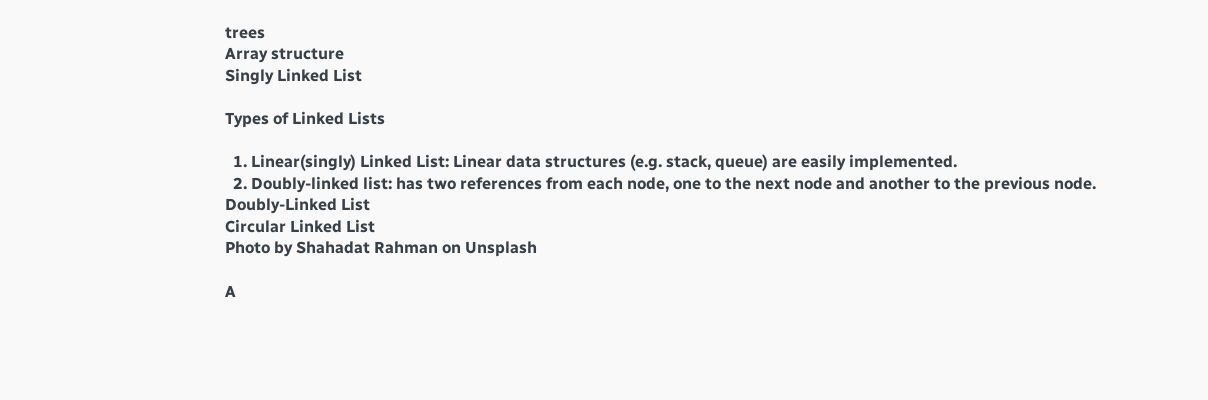trees
Array structure
Singly Linked List

Types of Linked Lists

  1. Linear(singly) Linked List: Linear data structures (e.g. stack, queue) are easily implemented.
  2. Doubly-linked list: has two references from each node, one to the next node and another to the previous node.
Doubly-Linked List
Circular Linked List
Photo by Shahadat Rahman on Unsplash

A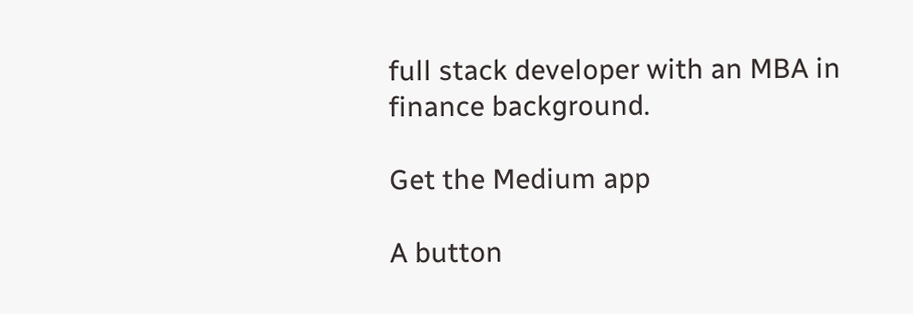full stack developer with an MBA in finance background.

Get the Medium app

A button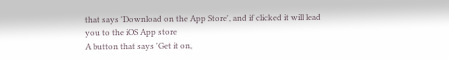that says 'Download on the App Store', and if clicked it will lead you to the iOS App store
A button that says 'Get it on,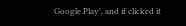Google Play', and if clicked it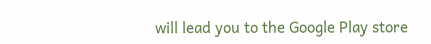will lead you to the Google Play store